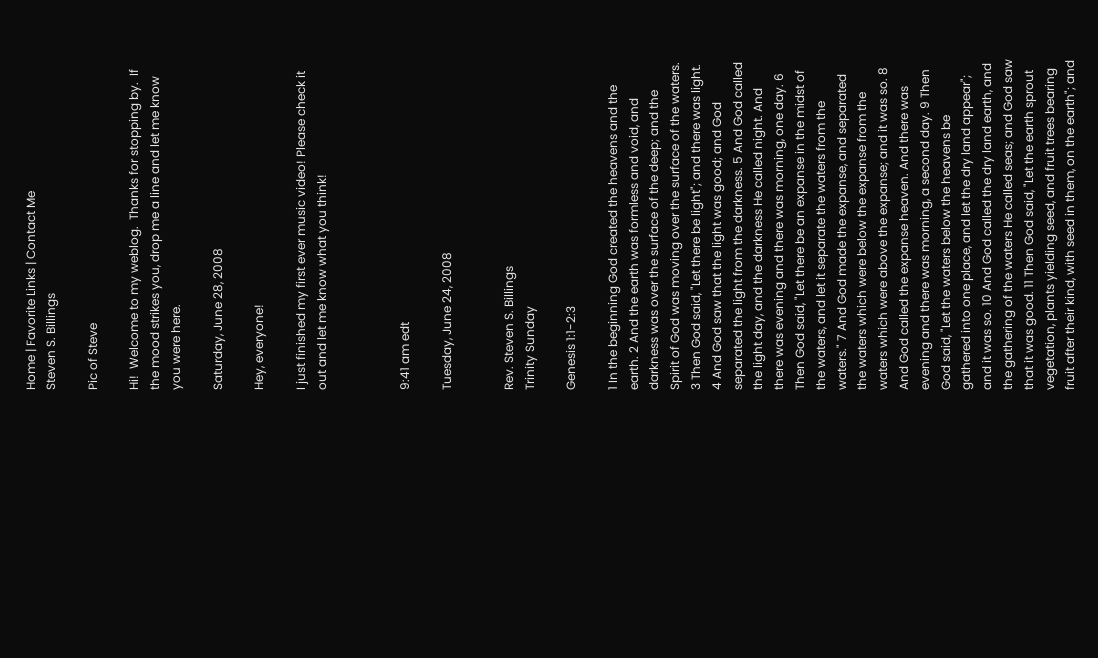Home | Favorite Links | Contact Me
Steven S. Billings

Pic of Steve

Hi!  Welcome to my weblog.  Thanks for stopping by.  If the mood strikes you, drop me a line and let me know you were here.

Saturday, June 28, 2008

Hey, everyone!

I just finished my first ever music video! Please check it out and let me know what you think!



9:41 am edt

Tuesday, June 24, 2008


Rev. Steven S. Billings
Trinity Sunday

Genesis 1:1-2:3

1 In the beginning God created the heavens and the earth. 2 And the earth was formless and void, and darkness was over the surface of the deep; and the Spirit of God was moving over the surface of the waters. 3 Then God said, "Let there be light"; and there was light. 4 And God saw that the light was good; and God separated the light from the darkness. 5 And God called the light day, and the darkness He called night. And there was evening and there was morning, one day. 6 Then God said, "Let there be an expanse in the midst of the waters, and let it separate the waters from the waters." 7 And God made the expanse, and separated the waters which were below the expanse from the waters which were above the expanse; and it was so. 8 And God called the expanse heaven. And there was evening and there was morning, a second day. 9 Then God said, "Let the waters below the heavens be gathered into one place, and let the dry land appear"; and it was so. 10 And God called the dry land earth, and the gathering of the waters He called seas; and God saw that it was good. 11 Then God said, "Let the earth sprout vegetation, plants yielding seed, and fruit trees bearing fruit after their kind, with seed in them, on the earth"; and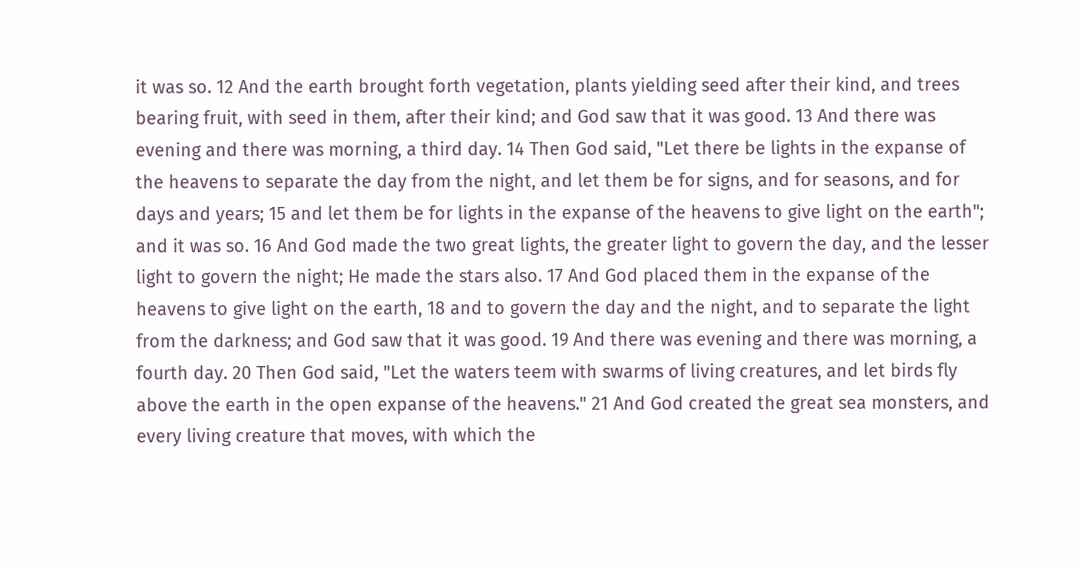it was so. 12 And the earth brought forth vegetation, plants yielding seed after their kind, and trees bearing fruit, with seed in them, after their kind; and God saw that it was good. 13 And there was evening and there was morning, a third day. 14 Then God said, "Let there be lights in the expanse of the heavens to separate the day from the night, and let them be for signs, and for seasons, and for days and years; 15 and let them be for lights in the expanse of the heavens to give light on the earth"; and it was so. 16 And God made the two great lights, the greater light to govern the day, and the lesser light to govern the night; He made the stars also. 17 And God placed them in the expanse of the heavens to give light on the earth, 18 and to govern the day and the night, and to separate the light from the darkness; and God saw that it was good. 19 And there was evening and there was morning, a fourth day. 20 Then God said, "Let the waters teem with swarms of living creatures, and let birds fly above the earth in the open expanse of the heavens." 21 And God created the great sea monsters, and every living creature that moves, with which the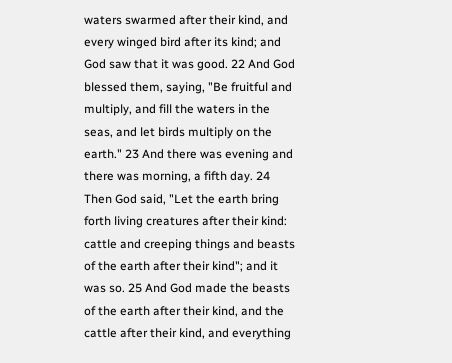waters swarmed after their kind, and every winged bird after its kind; and God saw that it was good. 22 And God blessed them, saying, "Be fruitful and multiply, and fill the waters in the seas, and let birds multiply on the earth." 23 And there was evening and there was morning, a fifth day. 24 Then God said, "Let the earth bring forth living creatures after their kind: cattle and creeping things and beasts of the earth after their kind"; and it was so. 25 And God made the beasts of the earth after their kind, and the cattle after their kind, and everything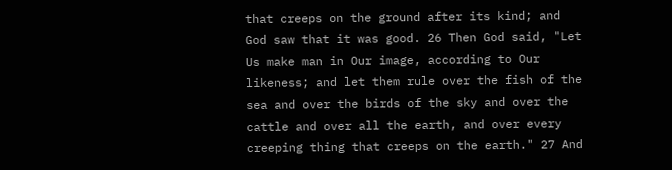that creeps on the ground after its kind; and God saw that it was good. 26 Then God said, "Let Us make man in Our image, according to Our likeness; and let them rule over the fish of the sea and over the birds of the sky and over the cattle and over all the earth, and over every creeping thing that creeps on the earth." 27 And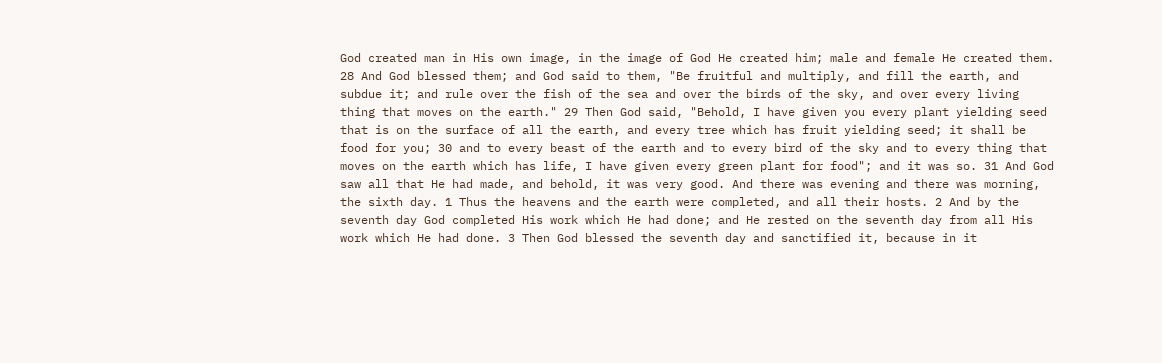God created man in His own image, in the image of God He created him; male and female He created them. 28 And God blessed them; and God said to them, "Be fruitful and multiply, and fill the earth, and subdue it; and rule over the fish of the sea and over the birds of the sky, and over every living thing that moves on the earth." 29 Then God said, "Behold, I have given you every plant yielding seed that is on the surface of all the earth, and every tree which has fruit yielding seed; it shall be food for you; 30 and to every beast of the earth and to every bird of the sky and to every thing that moves on the earth which has life, I have given every green plant for food"; and it was so. 31 And God saw all that He had made, and behold, it was very good. And there was evening and there was morning, the sixth day. 1 Thus the heavens and the earth were completed, and all their hosts. 2 And by the seventh day God completed His work which He had done; and He rested on the seventh day from all His work which He had done. 3 Then God blessed the seventh day and sanctified it, because in it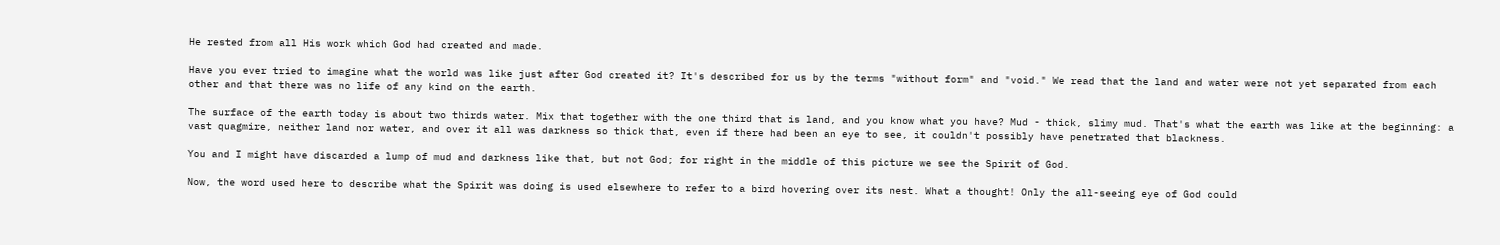He rested from all His work which God had created and made.

Have you ever tried to imagine what the world was like just after God created it? It's described for us by the terms "without form" and "void." We read that the land and water were not yet separated from each other and that there was no life of any kind on the earth.

The surface of the earth today is about two thirds water. Mix that together with the one third that is land, and you know what you have? Mud - thick, slimy mud. That's what the earth was like at the beginning: a vast quagmire, neither land nor water, and over it all was darkness so thick that, even if there had been an eye to see, it couldn't possibly have penetrated that blackness.

You and I might have discarded a lump of mud and darkness like that, but not God; for right in the middle of this picture we see the Spirit of God.

Now, the word used here to describe what the Spirit was doing is used elsewhere to refer to a bird hovering over its nest. What a thought! Only the all-seeing eye of God could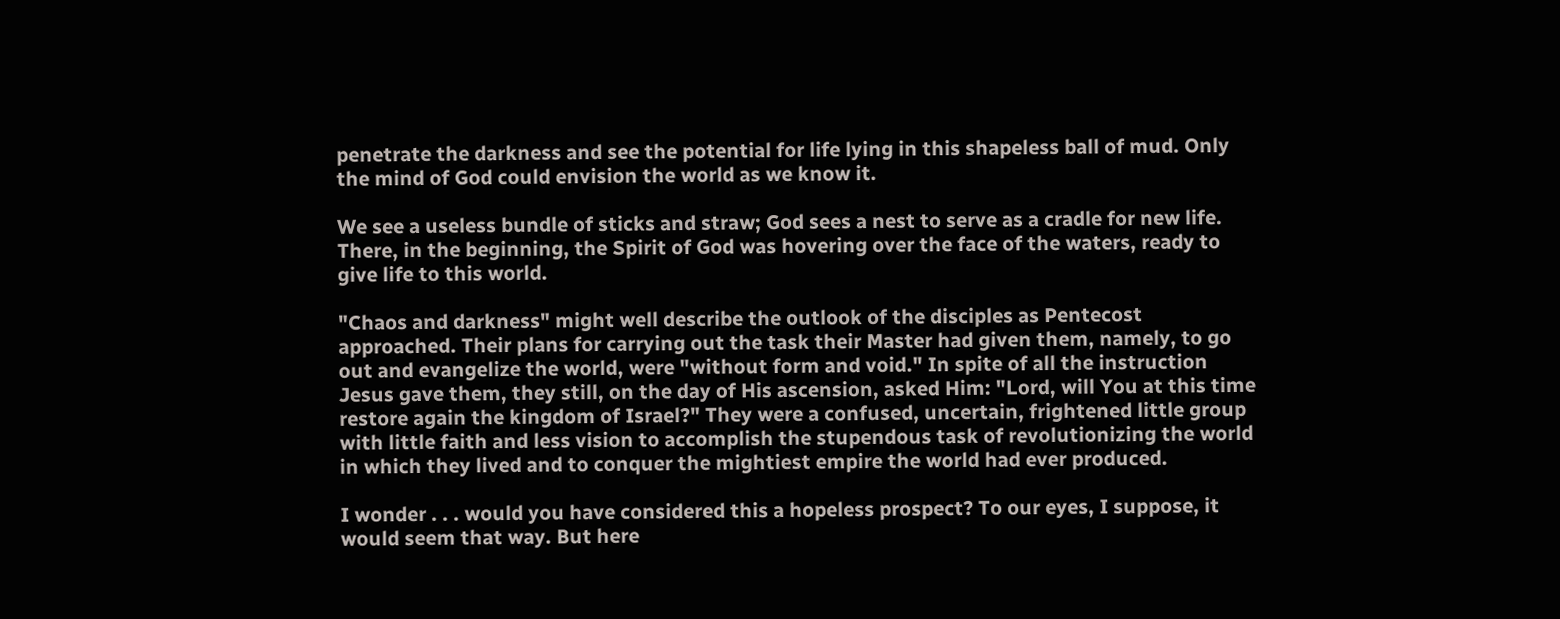penetrate the darkness and see the potential for life lying in this shapeless ball of mud. Only the mind of God could envision the world as we know it.

We see a useless bundle of sticks and straw; God sees a nest to serve as a cradle for new life. There, in the beginning, the Spirit of God was hovering over the face of the waters, ready to give life to this world.

"Chaos and darkness" might well describe the outlook of the disciples as Pentecost approached. Their plans for carrying out the task their Master had given them, namely, to go out and evangelize the world, were "without form and void." In spite of all the instruction Jesus gave them, they still, on the day of His ascension, asked Him: "Lord, will You at this time restore again the kingdom of Israel?" They were a confused, uncertain, frightened little group with little faith and less vision to accomplish the stupendous task of revolutionizing the world in which they lived and to conquer the mightiest empire the world had ever produced.

I wonder . . . would you have considered this a hopeless prospect? To our eyes, I suppose, it would seem that way. But here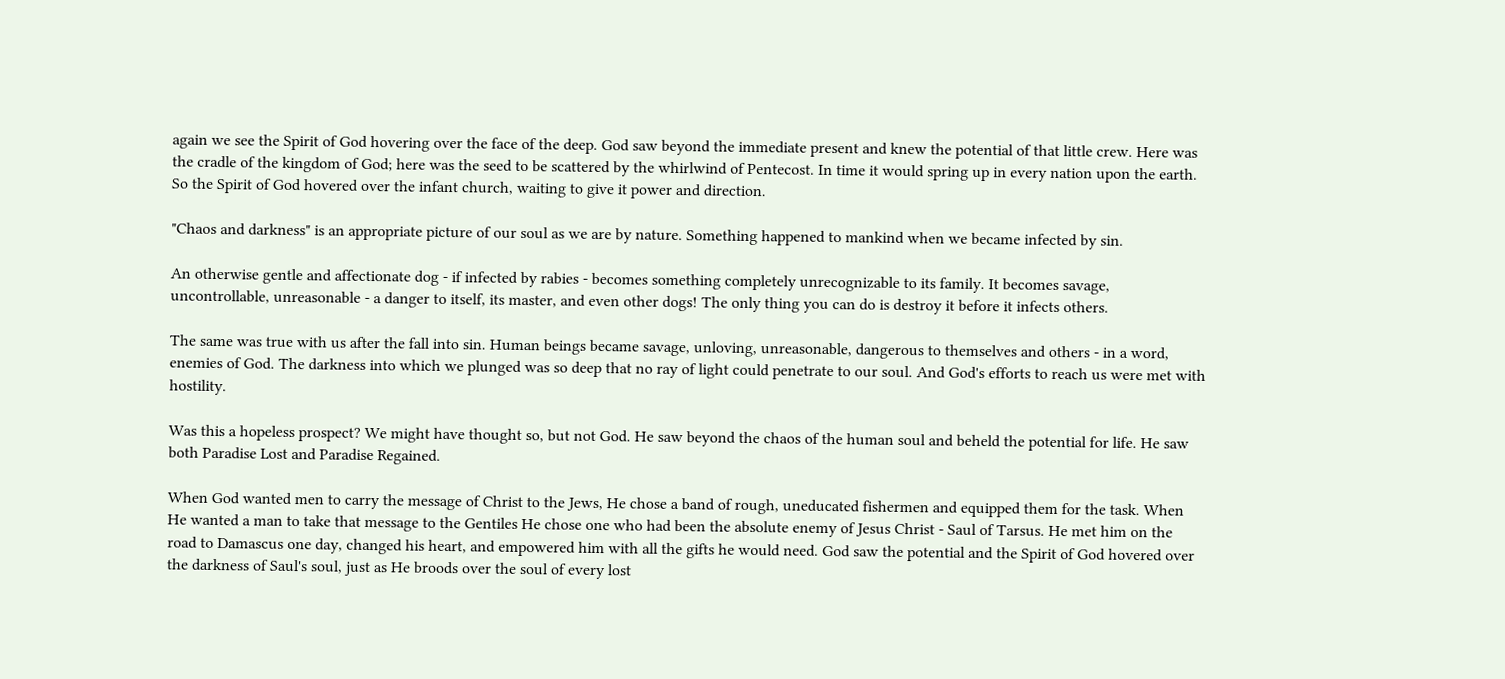again we see the Spirit of God hovering over the face of the deep. God saw beyond the immediate present and knew the potential of that little crew. Here was the cradle of the kingdom of God; here was the seed to be scattered by the whirlwind of Pentecost. In time it would spring up in every nation upon the earth. So the Spirit of God hovered over the infant church, waiting to give it power and direction.

"Chaos and darkness" is an appropriate picture of our soul as we are by nature. Something happened to mankind when we became infected by sin.

An otherwise gentle and affectionate dog - if infected by rabies - becomes something completely unrecognizable to its family. It becomes savage, uncontrollable, unreasonable - a danger to itself, its master, and even other dogs! The only thing you can do is destroy it before it infects others.

The same was true with us after the fall into sin. Human beings became savage, unloving, unreasonable, dangerous to themselves and others - in a word, enemies of God. The darkness into which we plunged was so deep that no ray of light could penetrate to our soul. And God's efforts to reach us were met with hostility.

Was this a hopeless prospect? We might have thought so, but not God. He saw beyond the chaos of the human soul and beheld the potential for life. He saw both Paradise Lost and Paradise Regained.

When God wanted men to carry the message of Christ to the Jews, He chose a band of rough, uneducated fishermen and equipped them for the task. When He wanted a man to take that message to the Gentiles He chose one who had been the absolute enemy of Jesus Christ - Saul of Tarsus. He met him on the road to Damascus one day, changed his heart, and empowered him with all the gifts he would need. God saw the potential and the Spirit of God hovered over the darkness of Saul's soul, just as He broods over the soul of every lost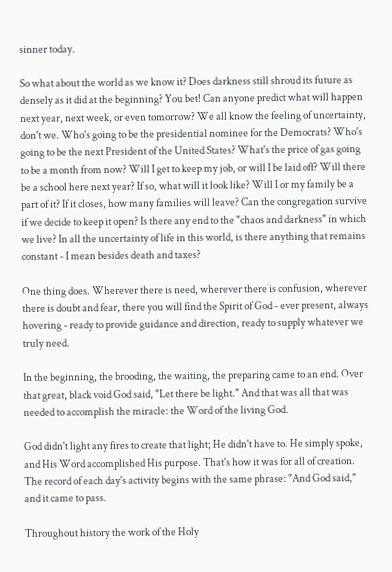sinner today.

So what about the world as we know it? Does darkness still shroud its future as densely as it did at the beginning? You bet! Can anyone predict what will happen next year, next week, or even tomorrow? We all know the feeling of uncertainty, don't we. Who's going to be the presidential nominee for the Democrats? Who's going to be the next President of the United States? What's the price of gas going to be a month from now? Will I get to keep my job, or will I be laid off? Will there be a school here next year? If so, what will it look like? Will I or my family be a part of it? If it closes, how many families will leave? Can the congregation survive if we decide to keep it open? Is there any end to the "chaos and darkness" in which we live? In all the uncertainty of life in this world, is there anything that remains constant - I mean besides death and taxes?

One thing does. Wherever there is need, wherever there is confusion, wherever there is doubt and fear, there you will find the Spirit of God - ever present, always hovering - ready to provide guidance and direction, ready to supply whatever we truly need.

In the beginning, the brooding, the waiting, the preparing came to an end. Over that great, black void God said, "Let there be light." And that was all that was needed to accomplish the miracle: the Word of the living God.

God didn't light any fires to create that light; He didn't have to. He simply spoke, and His Word accomplished His purpose. That's how it was for all of creation. The record of each day's activity begins with the same phrase: "And God said," and it came to pass.

Throughout history the work of the Holy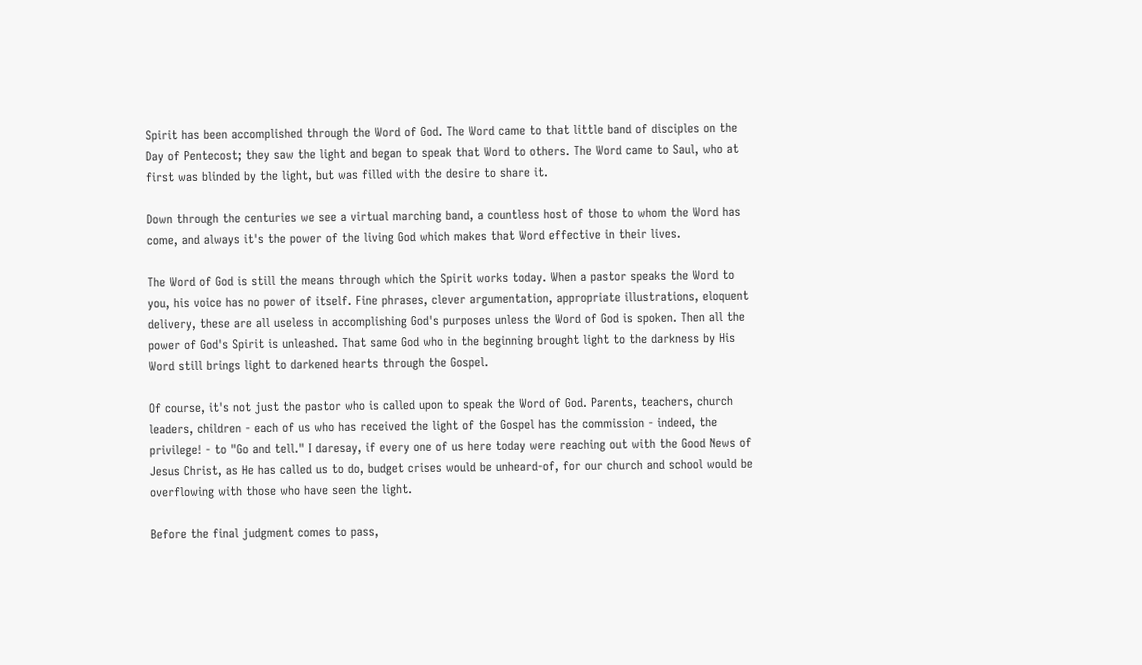Spirit has been accomplished through the Word of God. The Word came to that little band of disciples on the Day of Pentecost; they saw the light and began to speak that Word to others. The Word came to Saul, who at first was blinded by the light, but was filled with the desire to share it.

Down through the centuries we see a virtual marching band, a countless host of those to whom the Word has come, and always it's the power of the living God which makes that Word effective in their lives.

The Word of God is still the means through which the Spirit works today. When a pastor speaks the Word to you, his voice has no power of itself. Fine phrases, clever argumentation, appropriate illustrations, eloquent delivery, these are all useless in accomplishing God's purposes unless the Word of God is spoken. Then all the power of God's Spirit is unleashed. That same God who in the beginning brought light to the darkness by His Word still brings light to darkened hearts through the Gospel.

Of course, it's not just the pastor who is called upon to speak the Word of God. Parents, teachers, church leaders, children - each of us who has received the light of the Gospel has the commission - indeed, the privilege! - to "Go and tell." I daresay, if every one of us here today were reaching out with the Good News of Jesus Christ, as He has called us to do, budget crises would be unheard-of, for our church and school would be overflowing with those who have seen the light.

Before the final judgment comes to pass,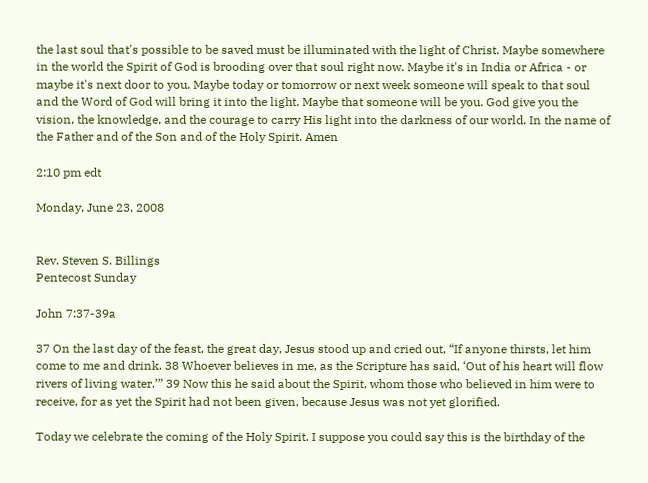the last soul that's possible to be saved must be illuminated with the light of Christ. Maybe somewhere in the world the Spirit of God is brooding over that soul right now. Maybe it's in India or Africa - or maybe it's next door to you. Maybe today or tomorrow or next week someone will speak to that soul and the Word of God will bring it into the light. Maybe that someone will be you. God give you the vision, the knowledge, and the courage to carry His light into the darkness of our world. In the name of the Father and of the Son and of the Holy Spirit. Amen

2:10 pm edt

Monday, June 23, 2008


Rev. Steven S. Billings
Pentecost Sunday

John 7:37-39a

37 On the last day of the feast, the great day, Jesus stood up and cried out, “If anyone thirsts, let him come to me and drink. 38 Whoever believes in me, as the Scripture has said, ‘Out of his heart will flow rivers of living water.’” 39 Now this he said about the Spirit, whom those who believed in him were to receive, for as yet the Spirit had not been given, because Jesus was not yet glorified.

Today we celebrate the coming of the Holy Spirit. I suppose you could say this is the birthday of the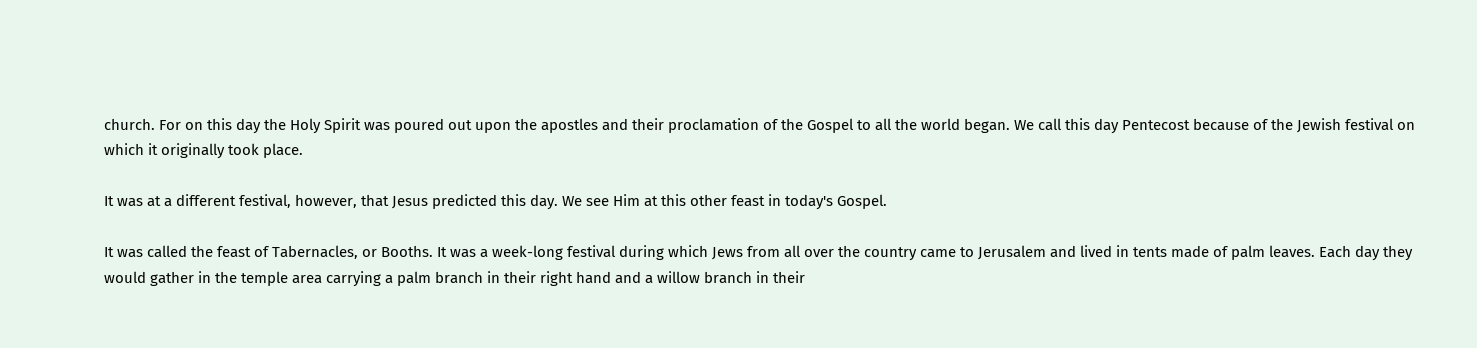church. For on this day the Holy Spirit was poured out upon the apostles and their proclamation of the Gospel to all the world began. We call this day Pentecost because of the Jewish festival on which it originally took place.

It was at a different festival, however, that Jesus predicted this day. We see Him at this other feast in today's Gospel.

It was called the feast of Tabernacles, or Booths. It was a week-long festival during which Jews from all over the country came to Jerusalem and lived in tents made of palm leaves. Each day they would gather in the temple area carrying a palm branch in their right hand and a willow branch in their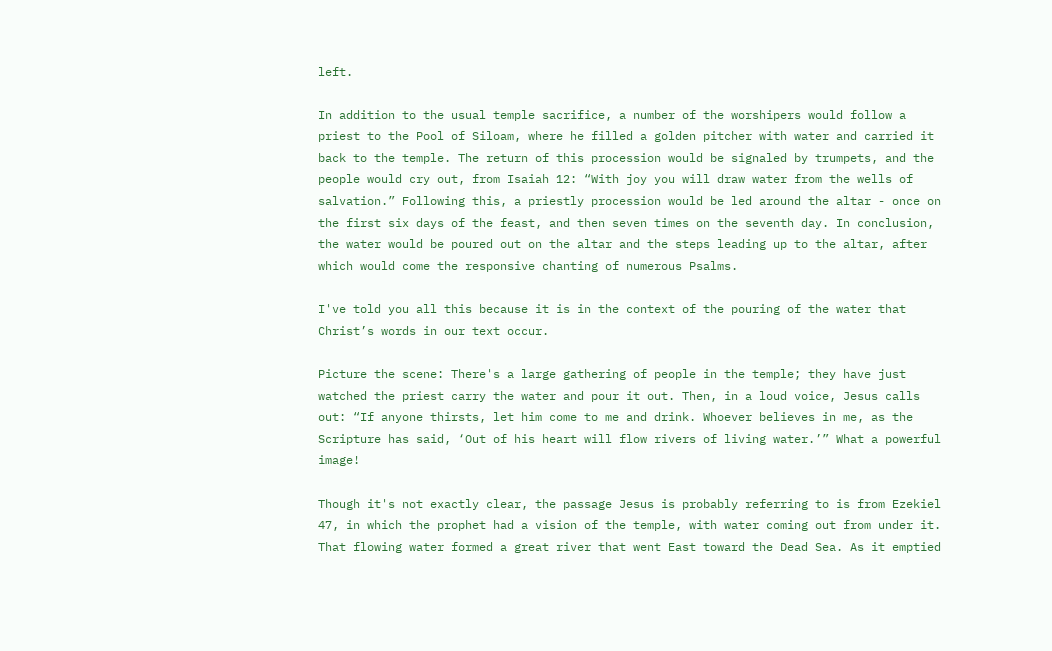left.

In addition to the usual temple sacrifice, a number of the worshipers would follow a priest to the Pool of Siloam, where he filled a golden pitcher with water and carried it back to the temple. The return of this procession would be signaled by trumpets, and the people would cry out, from Isaiah 12: “With joy you will draw water from the wells of salvation.” Following this, a priestly procession would be led around the altar - once on the first six days of the feast, and then seven times on the seventh day. In conclusion, the water would be poured out on the altar and the steps leading up to the altar, after which would come the responsive chanting of numerous Psalms.

I've told you all this because it is in the context of the pouring of the water that Christ’s words in our text occur.

Picture the scene: There's a large gathering of people in the temple; they have just watched the priest carry the water and pour it out. Then, in a loud voice, Jesus calls out: “If anyone thirsts, let him come to me and drink. Whoever believes in me, as the Scripture has said, ‘Out of his heart will flow rivers of living water.’” What a powerful image!

Though it's not exactly clear, the passage Jesus is probably referring to is from Ezekiel 47, in which the prophet had a vision of the temple, with water coming out from under it. That flowing water formed a great river that went East toward the Dead Sea. As it emptied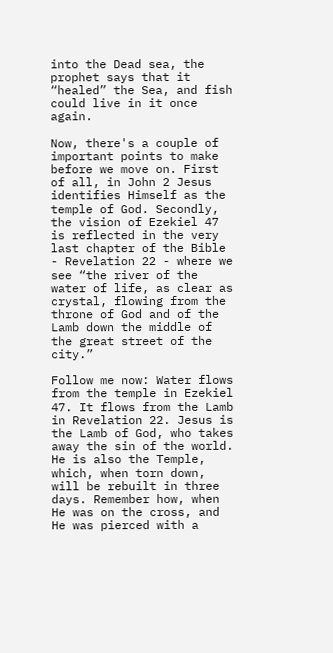into the Dead sea, the prophet says that it “healed” the Sea, and fish could live in it once again.

Now, there's a couple of important points to make before we move on. First of all, in John 2 Jesus identifies Himself as the temple of God. Secondly, the vision of Ezekiel 47 is reflected in the very last chapter of the Bible - Revelation 22 - where we see “the river of the water of life, as clear as crystal, flowing from the throne of God and of the Lamb down the middle of the great street of the city.”

Follow me now: Water flows from the temple in Ezekiel 47. It flows from the Lamb in Revelation 22. Jesus is the Lamb of God, who takes away the sin of the world. He is also the Temple, which, when torn down, will be rebuilt in three days. Remember how, when He was on the cross, and He was pierced with a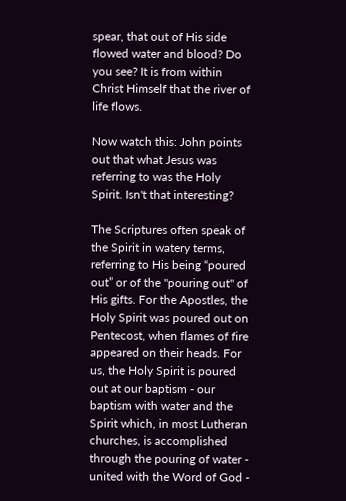spear, that out of His side flowed water and blood? Do you see? It is from within Christ Himself that the river of life flows.

Now watch this: John points out that what Jesus was referring to was the Holy Spirit. Isn't that interesting?

The Scriptures often speak of the Spirit in watery terms, referring to His being “poured out” or of the "pouring out" of His gifts. For the Apostles, the Holy Spirit was poured out on Pentecost, when flames of fire appeared on their heads. For us, the Holy Spirit is poured out at our baptism - our baptism with water and the Spirit which, in most Lutheran churches, is accomplished through the pouring of water - united with the Word of God -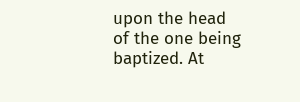upon the head of the one being baptized. At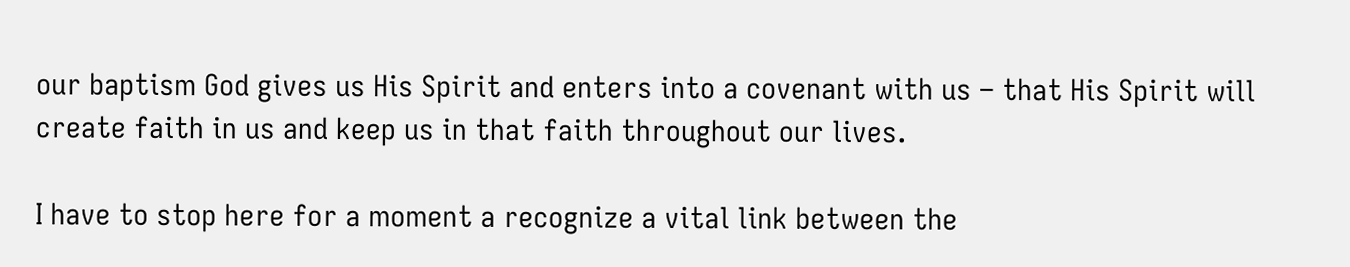our baptism God gives us His Spirit and enters into a covenant with us – that His Spirit will create faith in us and keep us in that faith throughout our lives.

I have to stop here for a moment a recognize a vital link between the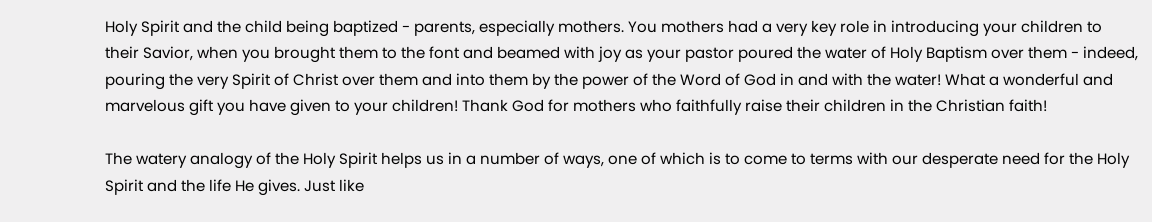Holy Spirit and the child being baptized - parents, especially mothers. You mothers had a very key role in introducing your children to their Savior, when you brought them to the font and beamed with joy as your pastor poured the water of Holy Baptism over them - indeed, pouring the very Spirit of Christ over them and into them by the power of the Word of God in and with the water! What a wonderful and marvelous gift you have given to your children! Thank God for mothers who faithfully raise their children in the Christian faith!

The watery analogy of the Holy Spirit helps us in a number of ways, one of which is to come to terms with our desperate need for the Holy Spirit and the life He gives. Just like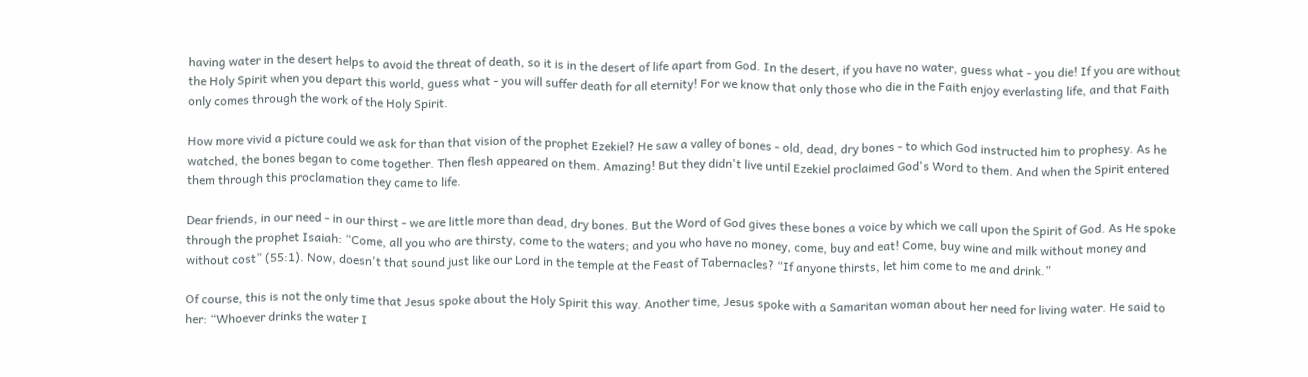having water in the desert helps to avoid the threat of death, so it is in the desert of life apart from God. In the desert, if you have no water, guess what - you die! If you are without the Holy Spirit when you depart this world, guess what - you will suffer death for all eternity! For we know that only those who die in the Faith enjoy everlasting life, and that Faith only comes through the work of the Holy Spirit.

How more vivid a picture could we ask for than that vision of the prophet Ezekiel? He saw a valley of bones - old, dead, dry bones - to which God instructed him to prophesy. As he watched, the bones began to come together. Then flesh appeared on them. Amazing! But they didn't live until Ezekiel proclaimed God's Word to them. And when the Spirit entered them through this proclamation they came to life.

Dear friends, in our need - in our thirst - we are little more than dead, dry bones. But the Word of God gives these bones a voice by which we call upon the Spirit of God. As He spoke through the prophet Isaiah: “Come, all you who are thirsty, come to the waters; and you who have no money, come, buy and eat! Come, buy wine and milk without money and without cost” (55:1). Now, doesn't that sound just like our Lord in the temple at the Feast of Tabernacles? “If anyone thirsts, let him come to me and drink.”

Of course, this is not the only time that Jesus spoke about the Holy Spirit this way. Another time, Jesus spoke with a Samaritan woman about her need for living water. He said to her: “Whoever drinks the water I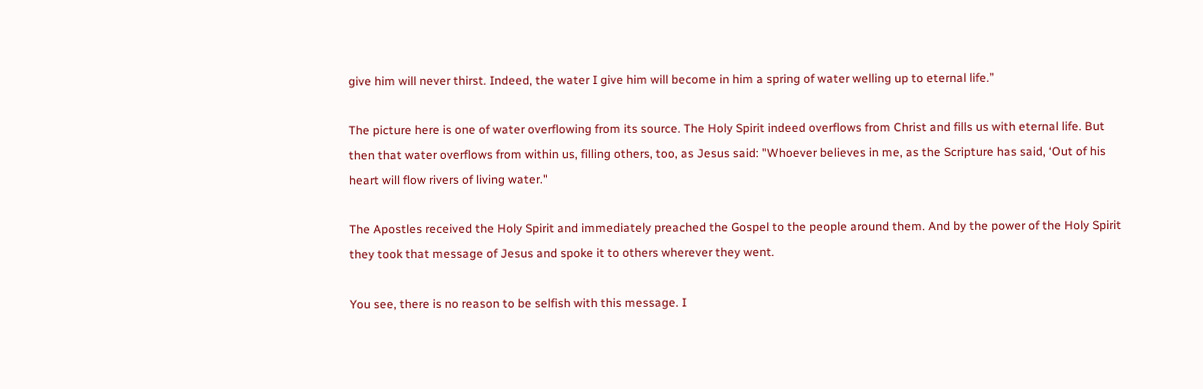give him will never thirst. Indeed, the water I give him will become in him a spring of water welling up to eternal life.”

The picture here is one of water overflowing from its source. The Holy Spirit indeed overflows from Christ and fills us with eternal life. But then that water overflows from within us, filling others, too, as Jesus said: "Whoever believes in me, as the Scripture has said, ‘Out of his heart will flow rivers of living water."

The Apostles received the Holy Spirit and immediately preached the Gospel to the people around them. And by the power of the Holy Spirit they took that message of Jesus and spoke it to others wherever they went.

You see, there is no reason to be selfish with this message. I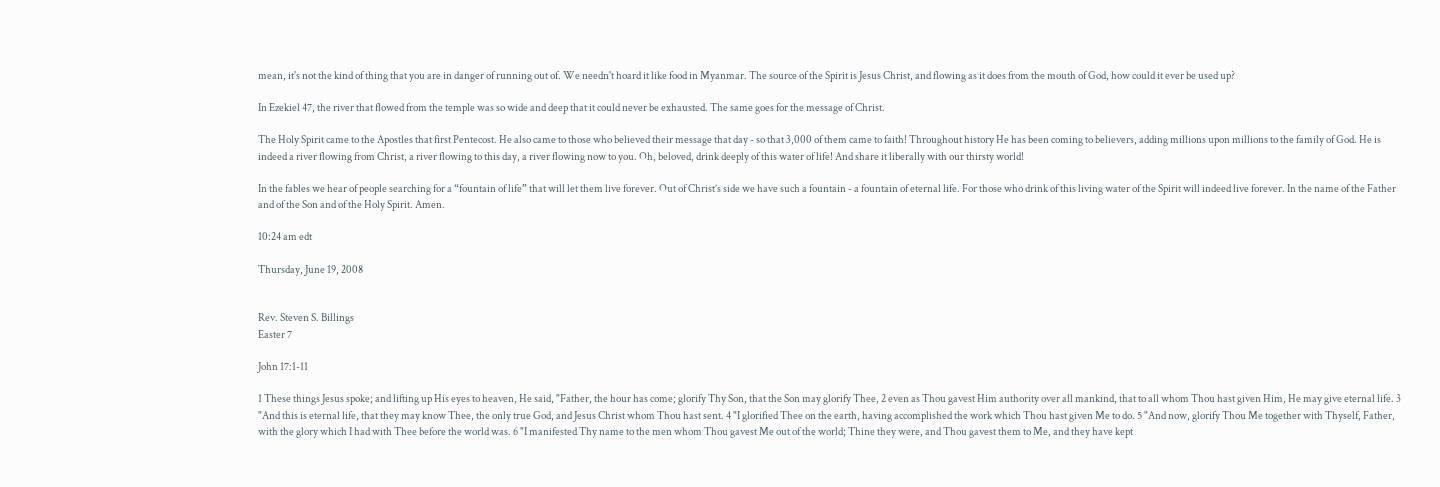mean, it's not the kind of thing that you are in danger of running out of. We needn't hoard it like food in Myanmar. The source of the Spirit is Jesus Christ, and flowing as it does from the mouth of God, how could it ever be used up?

In Ezekiel 47, the river that flowed from the temple was so wide and deep that it could never be exhausted. The same goes for the message of Christ.

The Holy Spirit came to the Apostles that first Pentecost. He also came to those who believed their message that day - so that 3,000 of them came to faith! Throughout history He has been coming to believers, adding millions upon millions to the family of God. He is indeed a river flowing from Christ, a river flowing to this day, a river flowing now to you. Oh, beloved, drink deeply of this water of life! And share it liberally with our thirsty world!

In the fables we hear of people searching for a “fountain of life” that will let them live forever. Out of Christ’s side we have such a fountain - a fountain of eternal life. For those who drink of this living water of the Spirit will indeed live forever. In the name of the Father and of the Son and of the Holy Spirit. Amen.

10:24 am edt

Thursday, June 19, 2008


Rev. Steven S. Billings
Easter 7

John 17:1-11

1 These things Jesus spoke; and lifting up His eyes to heaven, He said, "Father, the hour has come; glorify Thy Son, that the Son may glorify Thee, 2 even as Thou gavest Him authority over all mankind, that to all whom Thou hast given Him, He may give eternal life. 3 "And this is eternal life, that they may know Thee, the only true God, and Jesus Christ whom Thou hast sent. 4 "I glorified Thee on the earth, having accomplished the work which Thou hast given Me to do. 5 "And now, glorify Thou Me together with Thyself, Father, with the glory which I had with Thee before the world was. 6 "I manifested Thy name to the men whom Thou gavest Me out of the world; Thine they were, and Thou gavest them to Me, and they have kept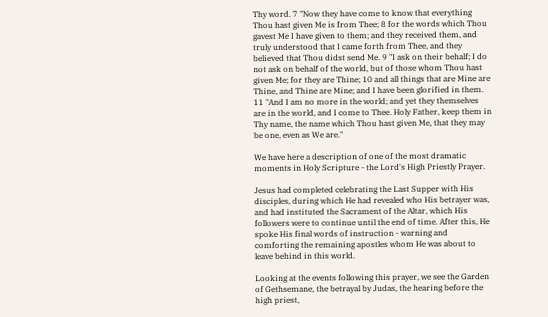Thy word. 7 "Now they have come to know that everything Thou hast given Me is from Thee; 8 for the words which Thou gavest Me I have given to them; and they received them, and truly understood that I came forth from Thee, and they believed that Thou didst send Me. 9 "I ask on their behalf; I do not ask on behalf of the world, but of those whom Thou hast given Me; for they are Thine; 10 and all things that are Mine are Thine, and Thine are Mine; and I have been glorified in them. 11 "And I am no more in the world; and yet they themselves are in the world, and I come to Thee. Holy Father, keep them in Thy name, the name which Thou hast given Me, that they may be one, even as We are."

We have here a description of one of the most dramatic moments in Holy Scripture - the Lord's High Priestly Prayer.

Jesus had completed celebrating the Last Supper with His disciples, during which He had revealed who His betrayer was, and had instituted the Sacrament of the Altar, which His followers were to continue until the end of time. After this, He spoke His final words of instruction - warning and comforting the remaining apostles whom He was about to leave behind in this world.

Looking at the events following this prayer, we see the Garden of Gethsemane, the betrayal by Judas, the hearing before the high priest,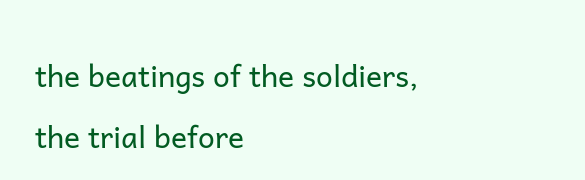the beatings of the soldiers, the trial before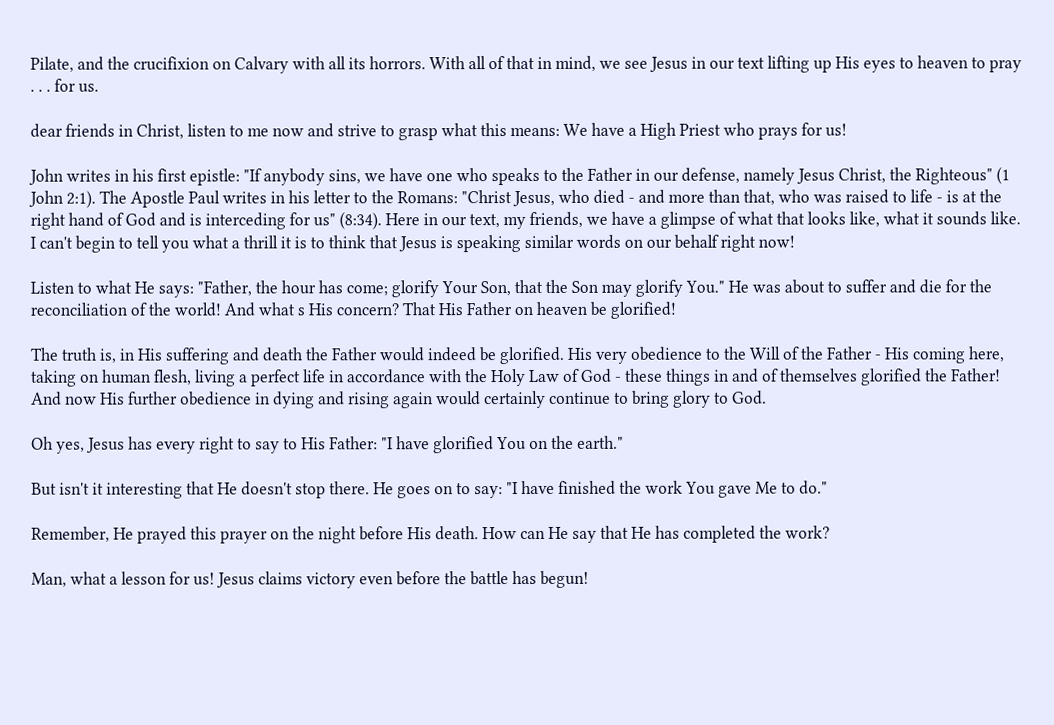Pilate, and the crucifixion on Calvary with all its horrors. With all of that in mind, we see Jesus in our text lifting up His eyes to heaven to pray . . . for us.

dear friends in Christ, listen to me now and strive to grasp what this means: We have a High Priest who prays for us!

John writes in his first epistle: "If anybody sins, we have one who speaks to the Father in our defense, namely Jesus Christ, the Righteous" (1 John 2:1). The Apostle Paul writes in his letter to the Romans: "Christ Jesus, who died - and more than that, who was raised to life - is at the right hand of God and is interceding for us" (8:34). Here in our text, my friends, we have a glimpse of what that looks like, what it sounds like. I can't begin to tell you what a thrill it is to think that Jesus is speaking similar words on our behalf right now!

Listen to what He says: "Father, the hour has come; glorify Your Son, that the Son may glorify You." He was about to suffer and die for the reconciliation of the world! And what s His concern? That His Father on heaven be glorified!

The truth is, in His suffering and death the Father would indeed be glorified. His very obedience to the Will of the Father - His coming here, taking on human flesh, living a perfect life in accordance with the Holy Law of God - these things in and of themselves glorified the Father! And now His further obedience in dying and rising again would certainly continue to bring glory to God.

Oh yes, Jesus has every right to say to His Father: "I have glorified You on the earth."

But isn't it interesting that He doesn't stop there. He goes on to say: "I have finished the work You gave Me to do."

Remember, He prayed this prayer on the night before His death. How can He say that He has completed the work?

Man, what a lesson for us! Jesus claims victory even before the battle has begun!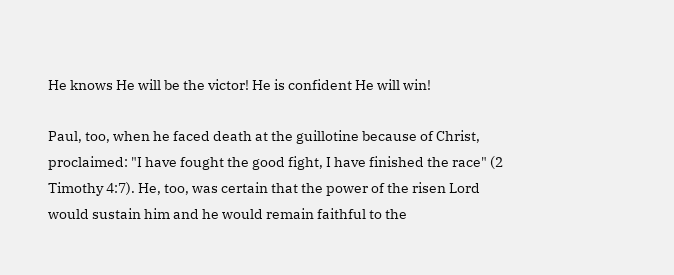He knows He will be the victor! He is confident He will win!

Paul, too, when he faced death at the guillotine because of Christ, proclaimed: "I have fought the good fight, I have finished the race" (2 Timothy 4:7). He, too, was certain that the power of the risen Lord would sustain him and he would remain faithful to the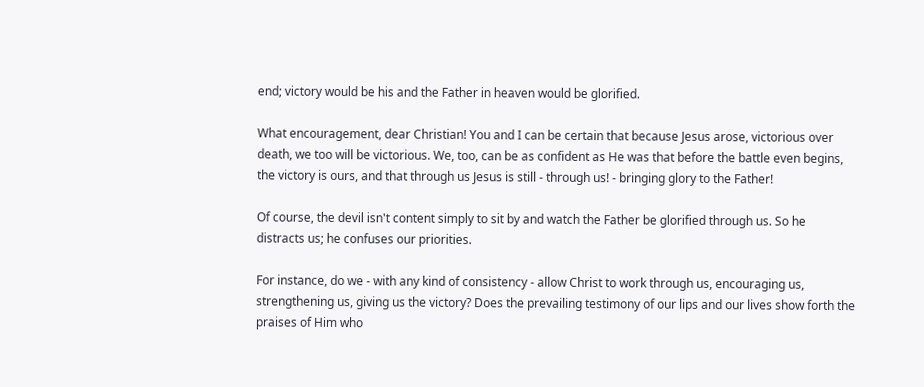end; victory would be his and the Father in heaven would be glorified.

What encouragement, dear Christian! You and I can be certain that because Jesus arose, victorious over death, we too will be victorious. We, too, can be as confident as He was that before the battle even begins, the victory is ours, and that through us Jesus is still - through us! - bringing glory to the Father!

Of course, the devil isn't content simply to sit by and watch the Father be glorified through us. So he distracts us; he confuses our priorities.

For instance, do we - with any kind of consistency - allow Christ to work through us, encouraging us, strengthening us, giving us the victory? Does the prevailing testimony of our lips and our lives show forth the praises of Him who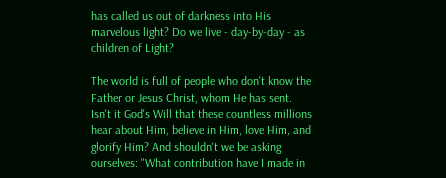has called us out of darkness into His marvelous light? Do we live - day-by-day - as children of Light?

The world is full of people who don't know the Father or Jesus Christ, whom He has sent. Isn't it God's Will that these countless millions hear about Him, believe in Him, love Him, and glorify Him? And shouldn't we be asking ourselves: "What contribution have I made in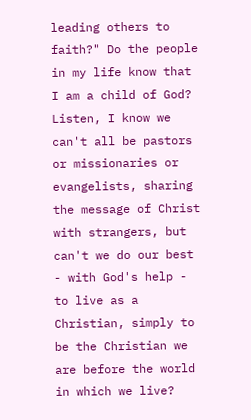leading others to faith?" Do the people in my life know that I am a child of God? Listen, I know we can't all be pastors or missionaries or evangelists, sharing the message of Christ with strangers, but can't we do our best - with God's help - to live as a Christian, simply to be the Christian we are before the world in which we live?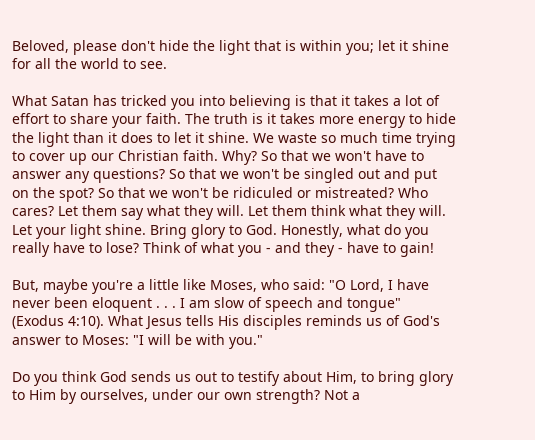Beloved, please don't hide the light that is within you; let it shine for all the world to see.

What Satan has tricked you into believing is that it takes a lot of effort to share your faith. The truth is it takes more energy to hide the light than it does to let it shine. We waste so much time trying to cover up our Christian faith. Why? So that we won't have to answer any questions? So that we won't be singled out and put on the spot? So that we won't be ridiculed or mistreated? Who cares? Let them say what they will. Let them think what they will. Let your light shine. Bring glory to God. Honestly, what do you really have to lose? Think of what you - and they - have to gain!

But, maybe you're a little like Moses, who said: "O Lord, I have never been eloquent . . . I am slow of speech and tongue" (Exodus 4:10). What Jesus tells His disciples reminds us of God's answer to Moses: "I will be with you."

Do you think God sends us out to testify about Him, to bring glory to Him by ourselves, under our own strength? Not a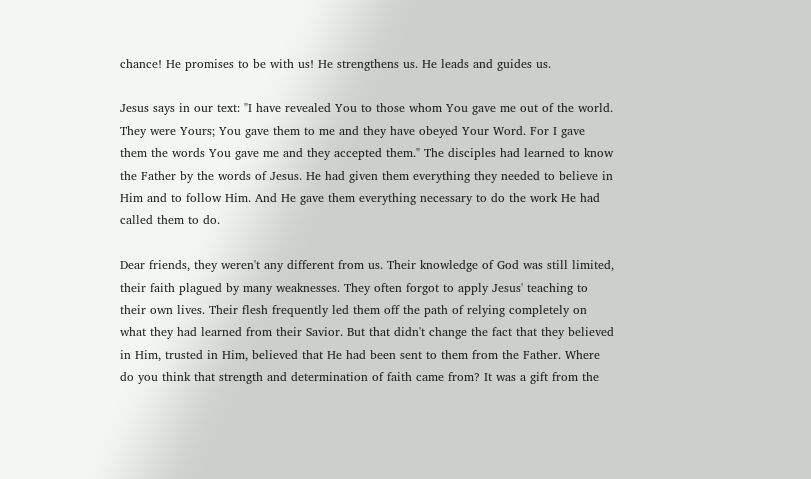chance! He promises to be with us! He strengthens us. He leads and guides us.

Jesus says in our text: "I have revealed You to those whom You gave me out of the world. They were Yours; You gave them to me and they have obeyed Your Word. For I gave them the words You gave me and they accepted them." The disciples had learned to know the Father by the words of Jesus. He had given them everything they needed to believe in Him and to follow Him. And He gave them everything necessary to do the work He had called them to do.

Dear friends, they weren't any different from us. Their knowledge of God was still limited, their faith plagued by many weaknesses. They often forgot to apply Jesus' teaching to their own lives. Their flesh frequently led them off the path of relying completely on what they had learned from their Savior. But that didn't change the fact that they believed in Him, trusted in Him, believed that He had been sent to them from the Father. Where do you think that strength and determination of faith came from? It was a gift from the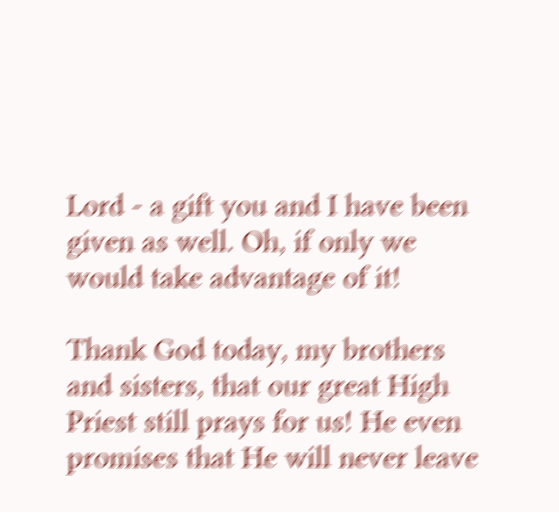Lord - a gift you and I have been given as well. Oh, if only we would take advantage of it!

Thank God today, my brothers and sisters, that our great High Priest still prays for us! He even promises that He will never leave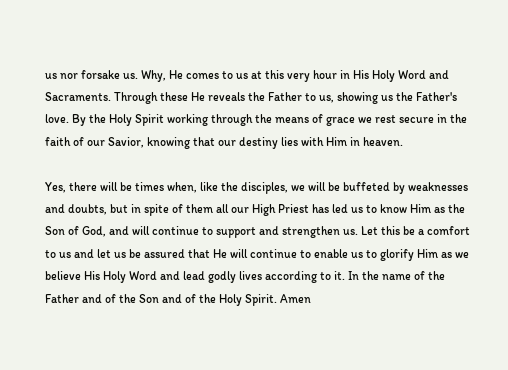us nor forsake us. Why, He comes to us at this very hour in His Holy Word and Sacraments. Through these He reveals the Father to us, showing us the Father's love. By the Holy Spirit working through the means of grace we rest secure in the faith of our Savior, knowing that our destiny lies with Him in heaven.

Yes, there will be times when, like the disciples, we will be buffeted by weaknesses and doubts, but in spite of them all our High Priest has led us to know Him as the Son of God, and will continue to support and strengthen us. Let this be a comfort to us and let us be assured that He will continue to enable us to glorify Him as we believe His Holy Word and lead godly lives according to it. In the name of the Father and of the Son and of the Holy Spirit. Amen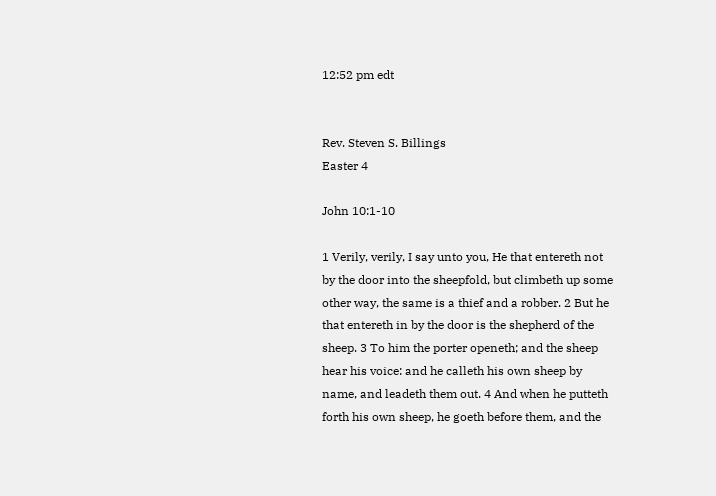12:52 pm edt


Rev. Steven S. Billings
Easter 4

John 10:1-10

1 Verily, verily, I say unto you, He that entereth not by the door into the sheepfold, but climbeth up some other way, the same is a thief and a robber. 2 But he that entereth in by the door is the shepherd of the sheep. 3 To him the porter openeth; and the sheep hear his voice: and he calleth his own sheep by name, and leadeth them out. 4 And when he putteth forth his own sheep, he goeth before them, and the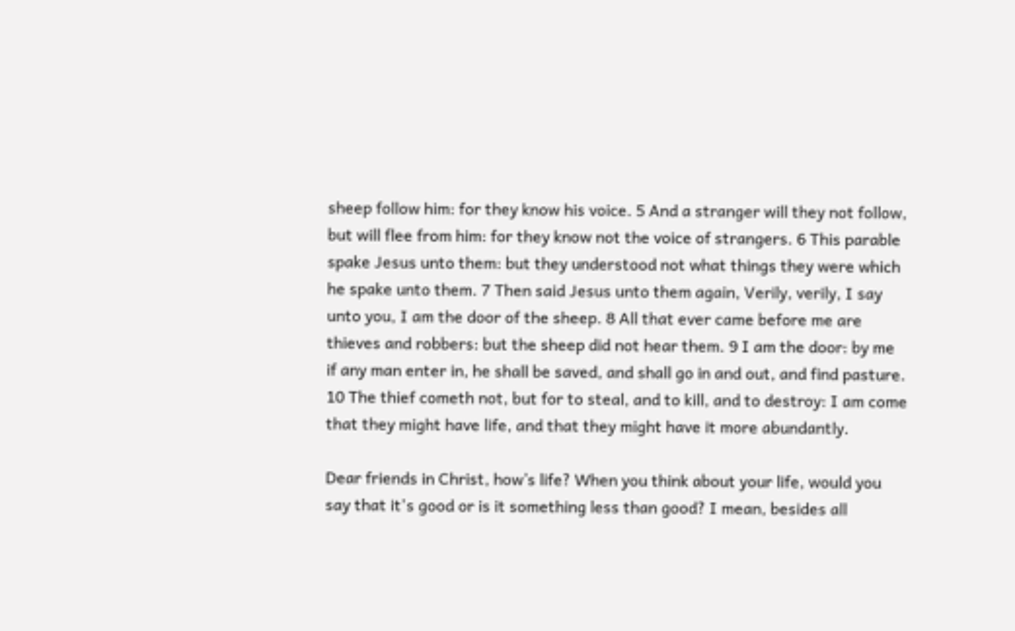sheep follow him: for they know his voice. 5 And a stranger will they not follow, but will flee from him: for they know not the voice of strangers. 6 This parable spake Jesus unto them: but they understood not what things they were which he spake unto them. 7 Then said Jesus unto them again, Verily, verily, I say unto you, I am the door of the sheep. 8 All that ever came before me are thieves and robbers: but the sheep did not hear them. 9 I am the door: by me if any man enter in, he shall be saved, and shall go in and out, and find pasture. 10 The thief cometh not, but for to steal, and to kill, and to destroy: I am come that they might have life, and that they might have it more abundantly.

Dear friends in Christ, how’s life? When you think about your life, would you say that it's good or is it something less than good? I mean, besides all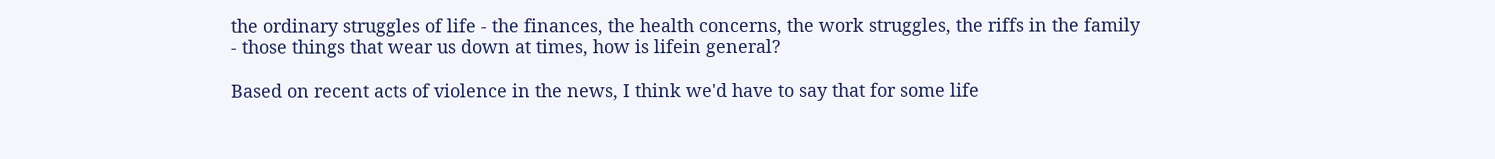the ordinary struggles of life - the finances, the health concerns, the work struggles, the riffs in the family - those things that wear us down at times, how is lifein general?

Based on recent acts of violence in the news, I think we'd have to say that for some life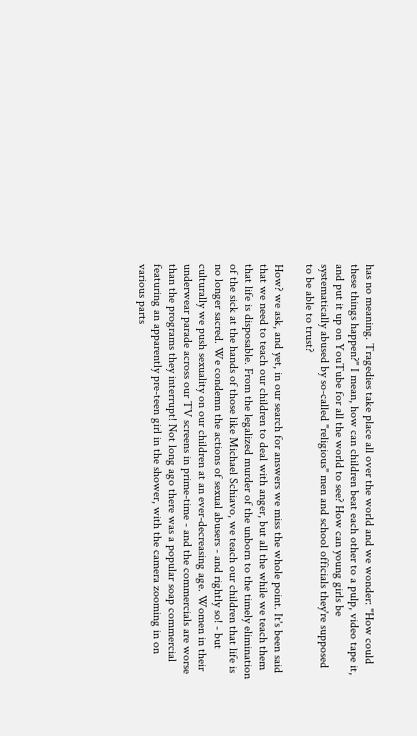has no meaning. Tragedies take place all over the world and we wonder: "How could these things happen?" I mean, how can children beat each other to a pulp, video tape it, and put it up on YouTube for all the world to see? How can young girls be systematically abused by so-called "religious" men and school officials they're supposed to be able to trust?

How? we ask, and yet, in our search for answers we miss the whole point. It's been said that we need to teach our children to deal with anger, but all the while we teach them that life is disposable. From the legalized murder of the unborn to the timely elimination of the sick at the hands of those like Michael Schiavo, we teach our children that life is no longer sacred. We condemn the actions of sexual abusers - and rightly so! - but culturally we push sexuality on our children at an ever-decreasing age. Women in their underwear parade across our TV screens in prime-time - and the commercials are worse than the programs they interrupt! Not long ago there was a popular soap commercial featuring an apparently pre-teen girl in the shower, with the camera zooming in on various parts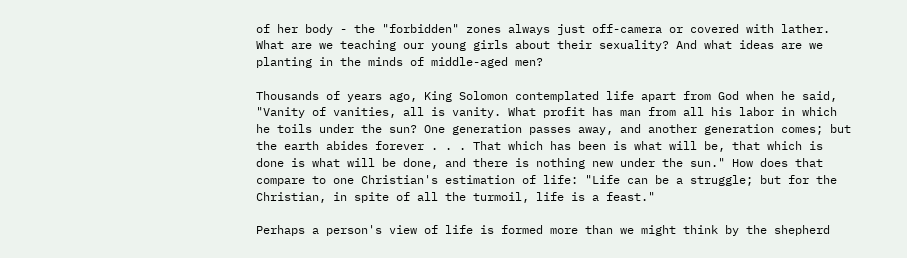of her body - the "forbidden" zones always just off-camera or covered with lather. What are we teaching our young girls about their sexuality? And what ideas are we planting in the minds of middle-aged men?

Thousands of years ago, King Solomon contemplated life apart from God when he said, "Vanity of vanities, all is vanity. What profit has man from all his labor in which he toils under the sun? One generation passes away, and another generation comes; but the earth abides forever . . . That which has been is what will be, that which is done is what will be done, and there is nothing new under the sun." How does that compare to one Christian's estimation of life: "Life can be a struggle; but for the Christian, in spite of all the turmoil, life is a feast."

Perhaps a person's view of life is formed more than we might think by the shepherd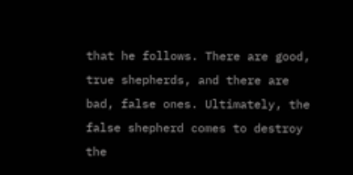that he follows. There are good, true shepherds, and there are bad, false ones. Ultimately, the false shepherd comes to destroy the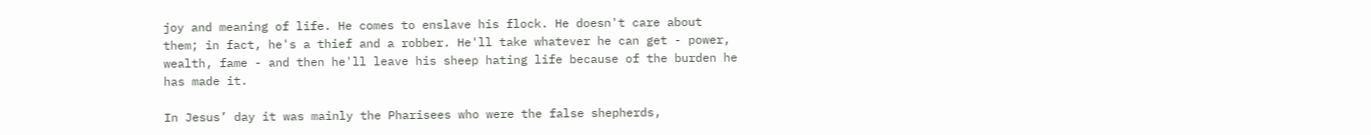joy and meaning of life. He comes to enslave his flock. He doesn't care about them; in fact, he's a thief and a robber. He'll take whatever he can get - power, wealth, fame - and then he'll leave his sheep hating life because of the burden he has made it.

In Jesus’ day it was mainly the Pharisees who were the false shepherds,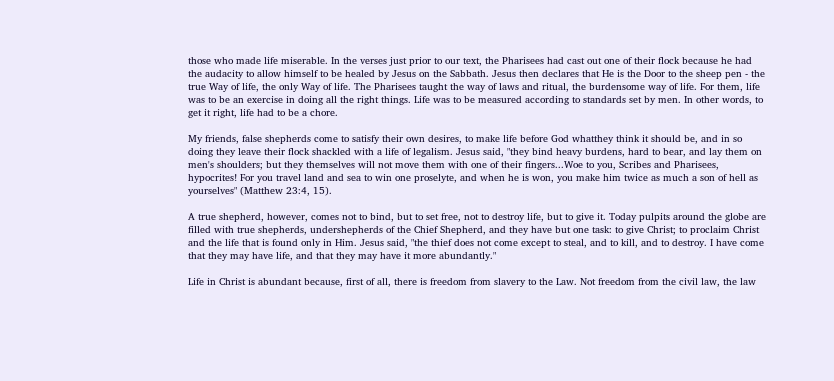those who made life miserable. In the verses just prior to our text, the Pharisees had cast out one of their flock because he had the audacity to allow himself to be healed by Jesus on the Sabbath. Jesus then declares that He is the Door to the sheep pen - the true Way of life, the only Way of life. The Pharisees taught the way of laws and ritual, the burdensome way of life. For them, life was to be an exercise in doing all the right things. Life was to be measured according to standards set by men. In other words, to get it right, life had to be a chore.

My friends, false shepherds come to satisfy their own desires, to make life before God whatthey think it should be, and in so doing they leave their flock shackled with a life of legalism. Jesus said, "they bind heavy burdens, hard to bear, and lay them on men's shoulders; but they themselves will not move them with one of their fingers...Woe to you, Scribes and Pharisees, hypocrites! For you travel land and sea to win one proselyte, and when he is won, you make him twice as much a son of hell as yourselves" (Matthew 23:4, 15).

A true shepherd, however, comes not to bind, but to set free, not to destroy life, but to give it. Today pulpits around the globe are filled with true shepherds, undershepherds of the Chief Shepherd, and they have but one task: to give Christ; to proclaim Christ and the life that is found only in Him. Jesus said, "the thief does not come except to steal, and to kill, and to destroy. I have come that they may have life, and that they may have it more abundantly."

Life in Christ is abundant because, first of all, there is freedom from slavery to the Law. Not freedom from the civil law, the law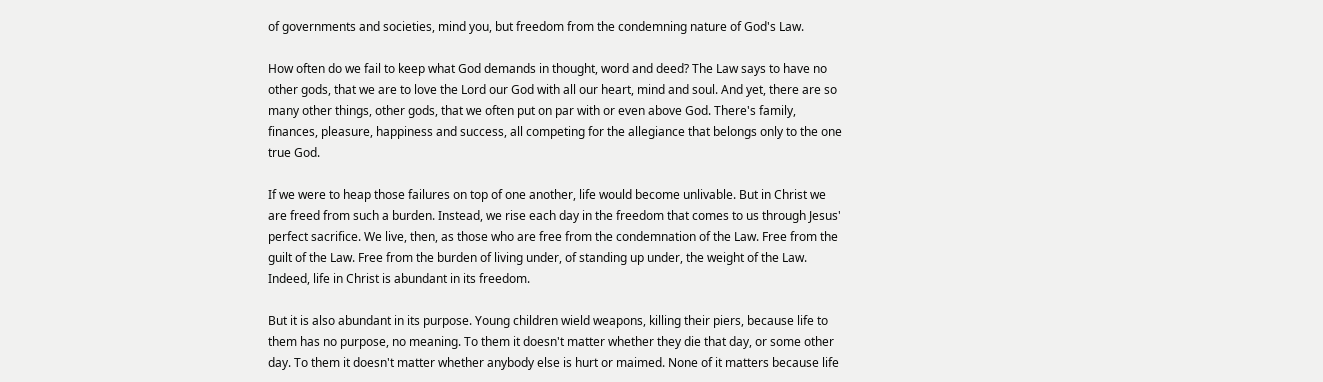of governments and societies, mind you, but freedom from the condemning nature of God's Law.

How often do we fail to keep what God demands in thought, word and deed? The Law says to have no other gods, that we are to love the Lord our God with all our heart, mind and soul. And yet, there are so many other things, other gods, that we often put on par with or even above God. There's family, finances, pleasure, happiness and success, all competing for the allegiance that belongs only to the one true God.

If we were to heap those failures on top of one another, life would become unlivable. But in Christ we are freed from such a burden. Instead, we rise each day in the freedom that comes to us through Jesus' perfect sacrifice. We live, then, as those who are free from the condemnation of the Law. Free from the guilt of the Law. Free from the burden of living under, of standing up under, the weight of the Law. Indeed, life in Christ is abundant in its freedom.

But it is also abundant in its purpose. Young children wield weapons, killing their piers, because life to them has no purpose, no meaning. To them it doesn't matter whether they die that day, or some other day. To them it doesn't matter whether anybody else is hurt or maimed. None of it matters because life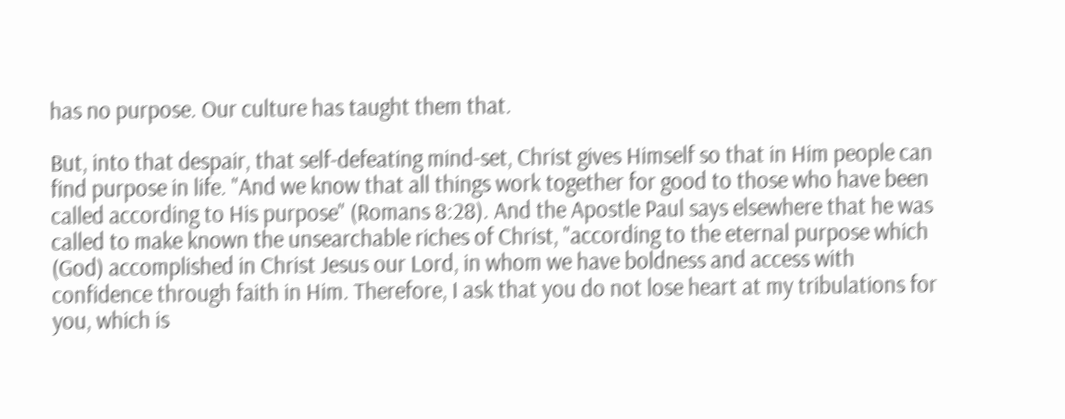has no purpose. Our culture has taught them that.

But, into that despair, that self-defeating mind-set, Christ gives Himself so that in Him people can find purpose in life. "And we know that all things work together for good to those who have been called according to His purpose" (Romans 8:28). And the Apostle Paul says elsewhere that he was called to make known the unsearchable riches of Christ, "according to the eternal purpose which (God) accomplished in Christ Jesus our Lord, in whom we have boldness and access with confidence through faith in Him. Therefore, I ask that you do not lose heart at my tribulations for you, which is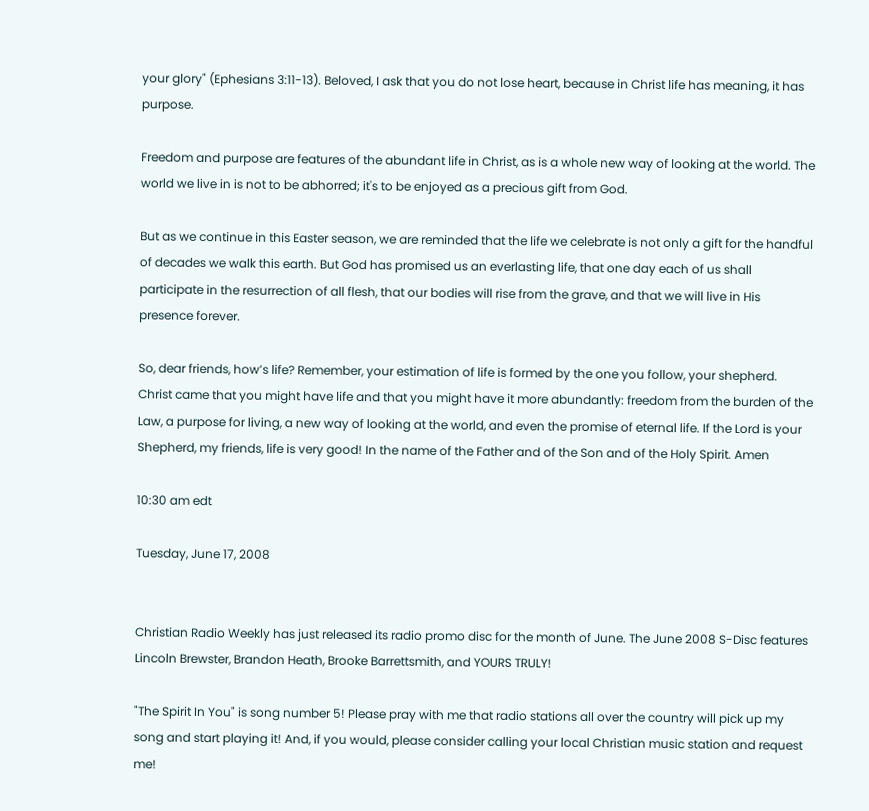your glory" (Ephesians 3:11-13). Beloved, I ask that you do not lose heart, because in Christ life has meaning, it has purpose.

Freedom and purpose are features of the abundant life in Christ, as is a whole new way of looking at the world. The world we live in is not to be abhorred; it's to be enjoyed as a precious gift from God.

But as we continue in this Easter season, we are reminded that the life we celebrate is not only a gift for the handful of decades we walk this earth. But God has promised us an everlasting life, that one day each of us shall participate in the resurrection of all flesh, that our bodies will rise from the grave, and that we will live in His presence forever.

So, dear friends, how’s life? Remember, your estimation of life is formed by the one you follow, your shepherd. Christ came that you might have life and that you might have it more abundantly: freedom from the burden of the Law, a purpose for living, a new way of looking at the world, and even the promise of eternal life. If the Lord is your Shepherd, my friends, life is very good! In the name of the Father and of the Son and of the Holy Spirit. Amen

10:30 am edt

Tuesday, June 17, 2008


Christian Radio Weekly has just released its radio promo disc for the month of June. The June 2008 S-Disc features Lincoln Brewster, Brandon Heath, Brooke Barrettsmith, and YOURS TRULY!

"The Spirit In You" is song number 5! Please pray with me that radio stations all over the country will pick up my song and start playing it! And, if you would, please consider calling your local Christian music station and request me!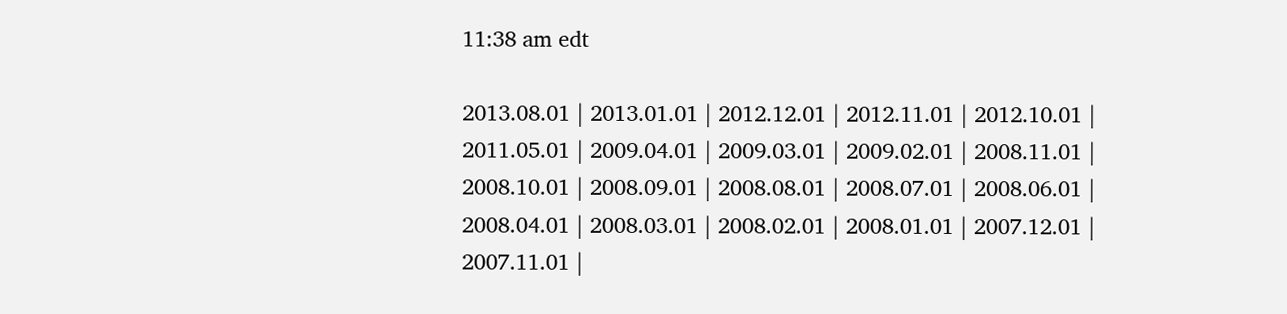11:38 am edt

2013.08.01 | 2013.01.01 | 2012.12.01 | 2012.11.01 | 2012.10.01 | 2011.05.01 | 2009.04.01 | 2009.03.01 | 2009.02.01 | 2008.11.01 | 2008.10.01 | 2008.09.01 | 2008.08.01 | 2008.07.01 | 2008.06.01 | 2008.04.01 | 2008.03.01 | 2008.02.01 | 2008.01.01 | 2007.12.01 | 2007.11.01 |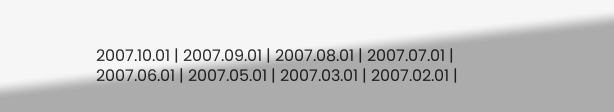2007.10.01 | 2007.09.01 | 2007.08.01 | 2007.07.01 | 2007.06.01 | 2007.05.01 | 2007.03.01 | 2007.02.01 |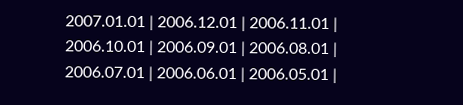2007.01.01 | 2006.12.01 | 2006.11.01 | 2006.10.01 | 2006.09.01 | 2006.08.01 | 2006.07.01 | 2006.06.01 | 2006.05.01 |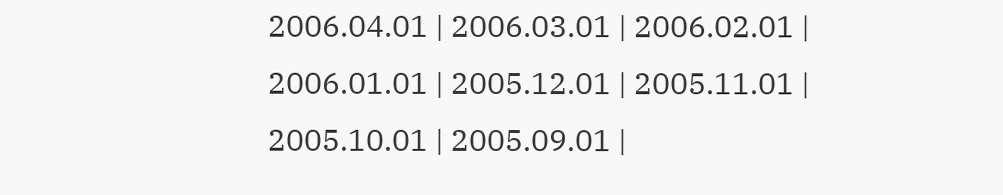2006.04.01 | 2006.03.01 | 2006.02.01 | 2006.01.01 | 2005.12.01 | 2005.11.01 | 2005.10.01 | 2005.09.01 |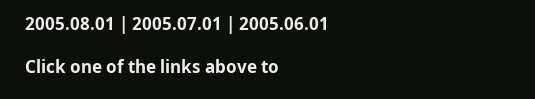2005.08.01 | 2005.07.01 | 2005.06.01

Click one of the links above to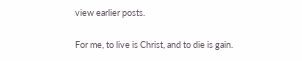view earlier posts.

For me, to live is Christ, and to die is gain.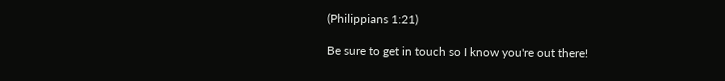(Philippians 1:21)

Be sure to get in touch so I know you're out there!